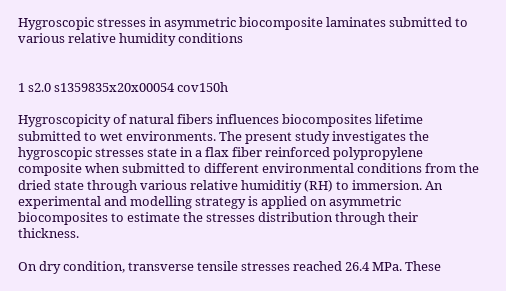Hygroscopic stresses in asymmetric biocomposite laminates submitted to various relative humidity conditions


1 s2.0 s1359835x20x00054 cov150h

Hygroscopicity of natural fibers influences biocomposites lifetime submitted to wet environments. The present study investigates the hygroscopic stresses state in a flax fiber reinforced polypropylene composite when submitted to different environmental conditions from the dried state through various relative humiditiy (RH) to immersion. An experimental and modelling strategy is applied on asymmetric biocomposites to estimate the stresses distribution through their thickness.

On dry condition, transverse tensile stresses reached 26.4 MPa. These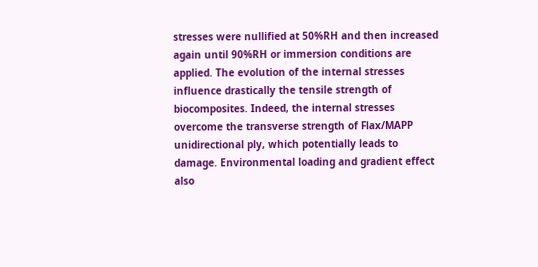stresses were nullified at 50%RH and then increased again until 90%RH or immersion conditions are applied. The evolution of the internal stresses influence drastically the tensile strength of biocomposites. Indeed, the internal stresses overcome the transverse strength of Flax/MAPP unidirectional ply, which potentially leads to damage. Environmental loading and gradient effect also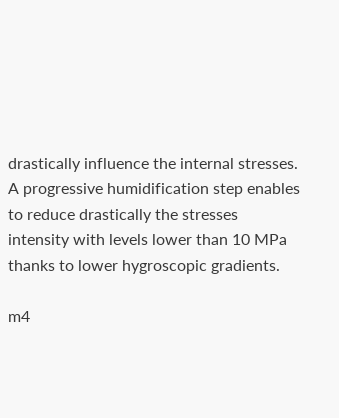drastically influence the internal stresses. A progressive humidification step enables to reduce drastically the stresses intensity with levels lower than 10 MPa thanks to lower hygroscopic gradients.

m4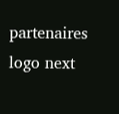partenaires logo next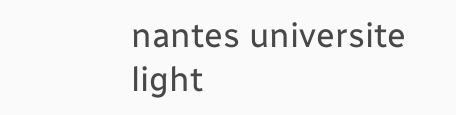nantes universite light